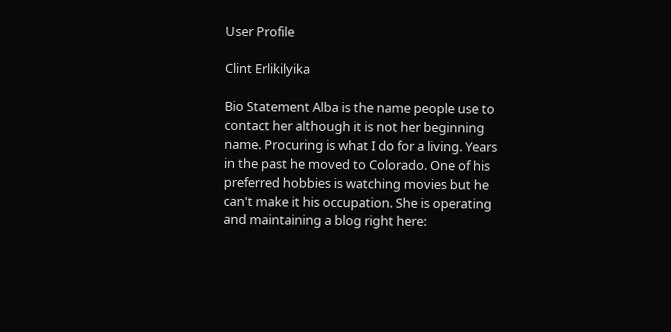User Profile

Clint Erlikilyika

Bio Statement Alba is the name people use to contact her although it is not her beginning name. Procuring is what I do for a living. Years in the past he moved to Colorado. One of his preferred hobbies is watching movies but he can't make it his occupation. She is operating and maintaining a blog right here: